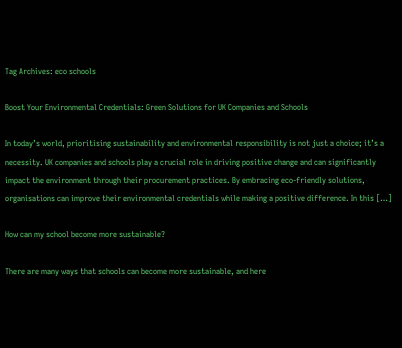Tag Archives: eco schools

Boost Your Environmental Credentials: Green Solutions for UK Companies and Schools

In today’s world, prioritising sustainability and environmental responsibility is not just a choice; it’s a necessity. UK companies and schools play a crucial role in driving positive change and can significantly impact the environment through their procurement practices. By embracing eco-friendly solutions, organisations can improve their environmental credentials while making a positive difference. In this […]

How can my school become more sustainable?

There are many ways that schools can become more sustainable, and here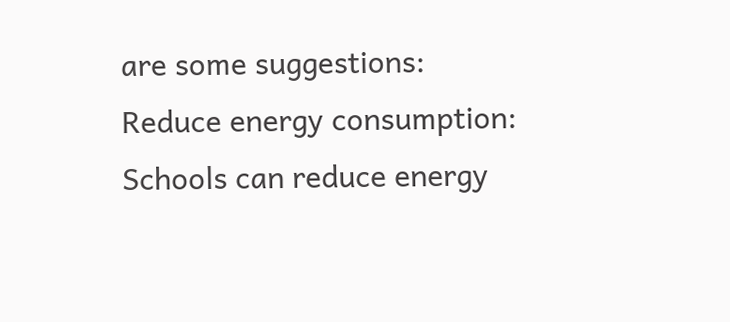are some suggestions: Reduce energy consumption: Schools can reduce energy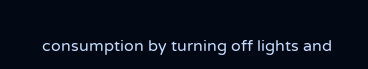consumption by turning off lights and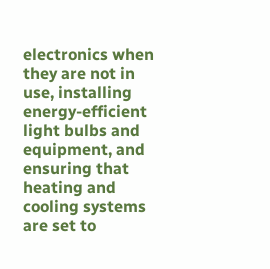electronics when they are not in use, installing energy-efficient light bulbs and equipment, and ensuring that heating and cooling systems are set to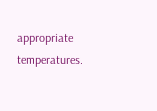appropriate temperatures.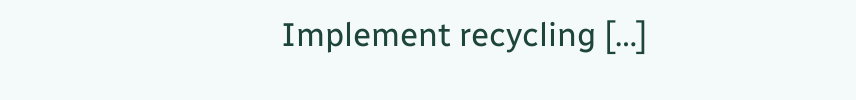Implement recycling […]